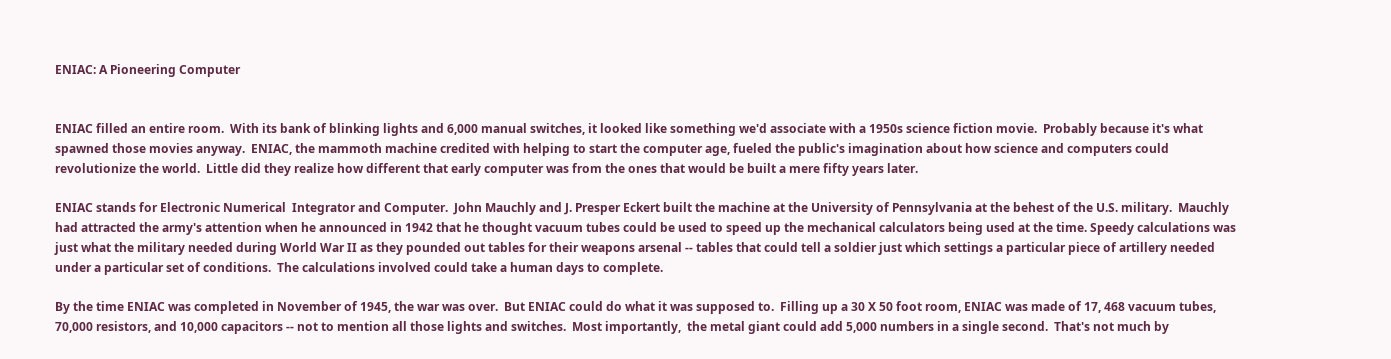ENIAC: A Pioneering Computer


ENIAC filled an entire room.  With its bank of blinking lights and 6,000 manual switches, it looked like something we'd associate with a 1950s science fiction movie.  Probably because it's what spawned those movies anyway.  ENIAC, the mammoth machine credited with helping to start the computer age, fueled the public's imagination about how science and computers could revolutionize the world.  Little did they realize how different that early computer was from the ones that would be built a mere fifty years later.

ENIAC stands for Electronic Numerical  Integrator and Computer.  John Mauchly and J. Presper Eckert built the machine at the University of Pennsylvania at the behest of the U.S. military.  Mauchly had attracted the army's attention when he announced in 1942 that he thought vacuum tubes could be used to speed up the mechanical calculators being used at the time. Speedy calculations was just what the military needed during World War II as they pounded out tables for their weapons arsenal -- tables that could tell a soldier just which settings a particular piece of artillery needed under a particular set of conditions.  The calculations involved could take a human days to complete.

By the time ENIAC was completed in November of 1945, the war was over.  But ENIAC could do what it was supposed to.  Filling up a 30 X 50 foot room, ENIAC was made of 17, 468 vacuum tubes, 70,000 resistors, and 10,000 capacitors -- not to mention all those lights and switches.  Most importantly,  the metal giant could add 5,000 numbers in a single second.  That's not much by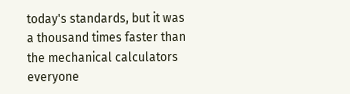today's standards, but it was a thousand times faster than the mechanical calculators everyone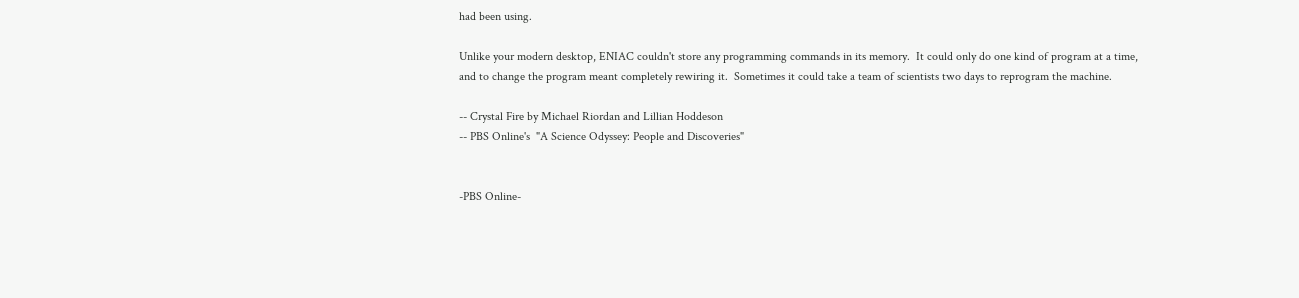had been using.

Unlike your modern desktop, ENIAC couldn't store any programming commands in its memory.  It could only do one kind of program at a time, and to change the program meant completely rewiring it.  Sometimes it could take a team of scientists two days to reprogram the machine.

-- Crystal Fire by Michael Riordan and Lillian Hoddeson
-- PBS Online's  "A Science Odyssey: People and Discoveries"


-PBS Online-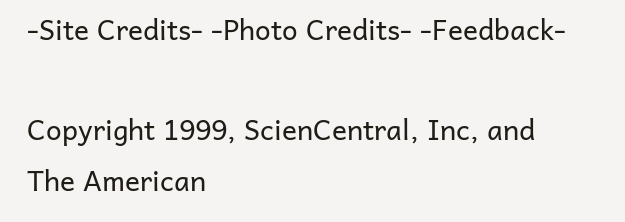-Site Credits- -Photo Credits- -Feedback-

Copyright 1999, ScienCentral, Inc, and The American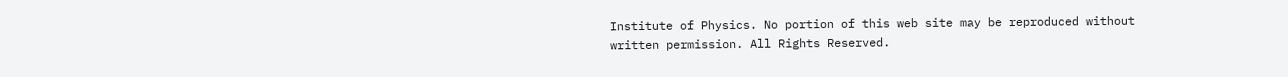Institute of Physics. No portion of this web site may be reproduced without written permission. All Rights Reserved.